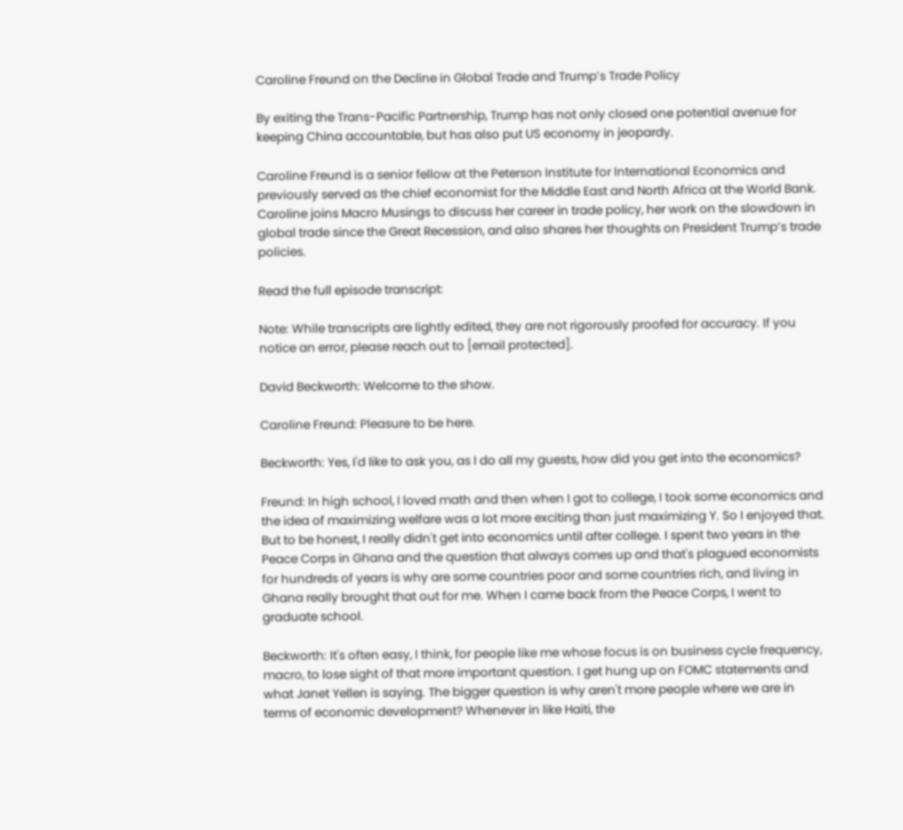Caroline Freund on the Decline in Global Trade and Trump’s Trade Policy

By exiting the Trans-Pacific Partnership, Trump has not only closed one potential avenue for keeping China accountable, but has also put US economy in jeopardy.

Caroline Freund is a senior fellow at the Peterson Institute for International Economics and previously served as the chief economist for the Middle East and North Africa at the World Bank. Caroline joins Macro Musings to discuss her career in trade policy, her work on the slowdown in global trade since the Great Recession, and also shares her thoughts on President Trump’s trade policies.

Read the full episode transcript:

Note: While transcripts are lightly edited, they are not rigorously proofed for accuracy. If you notice an error, please reach out to [email protected].

David Beckworth: Welcome to the show.

Caroline Freund: Pleasure to be here.

Beckworth: Yes, I'd like to ask you, as I do all my guests, how did you get into the economics?

Freund: In high school, I loved math and then when I got to college, I took some economics and the idea of maximizing welfare was a lot more exciting than just maximizing Y. So I enjoyed that. But to be honest, I really didn't get into economics until after college. I spent two years in the Peace Corps in Ghana and the question that always comes up and that's plagued economists for hundreds of years is why are some countries poor and some countries rich, and living in Ghana really brought that out for me. When I came back from the Peace Corps, I went to graduate school.

Beckworth: It's often easy, I think, for people like me whose focus is on business cycle frequency, macro, to lose sight of that more important question. I get hung up on FOMC statements and what Janet Yellen is saying. The bigger question is why aren't more people where we are in terms of economic development? Whenever in like Haiti, the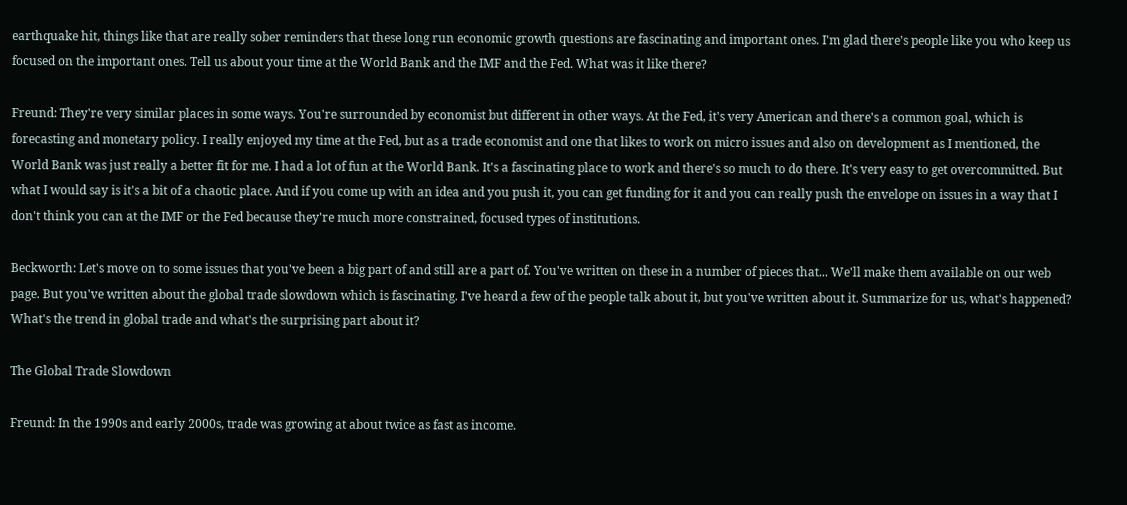earthquake hit, things like that are really sober reminders that these long run economic growth questions are fascinating and important ones. I'm glad there's people like you who keep us focused on the important ones. Tell us about your time at the World Bank and the IMF and the Fed. What was it like there?

Freund: They're very similar places in some ways. You're surrounded by economist but different in other ways. At the Fed, it's very American and there's a common goal, which is forecasting and monetary policy. I really enjoyed my time at the Fed, but as a trade economist and one that likes to work on micro issues and also on development as I mentioned, the World Bank was just really a better fit for me. I had a lot of fun at the World Bank. It's a fascinating place to work and there's so much to do there. It's very easy to get overcommitted. But what I would say is it's a bit of a chaotic place. And if you come up with an idea and you push it, you can get funding for it and you can really push the envelope on issues in a way that I don't think you can at the IMF or the Fed because they're much more constrained, focused types of institutions.

Beckworth: Let's move on to some issues that you've been a big part of and still are a part of. You've written on these in a number of pieces that... We'll make them available on our web page. But you've written about the global trade slowdown which is fascinating. I've heard a few of the people talk about it, but you've written about it. Summarize for us, what's happened? What's the trend in global trade and what's the surprising part about it?

The Global Trade Slowdown

Freund: In the 1990s and early 2000s, trade was growing at about twice as fast as income.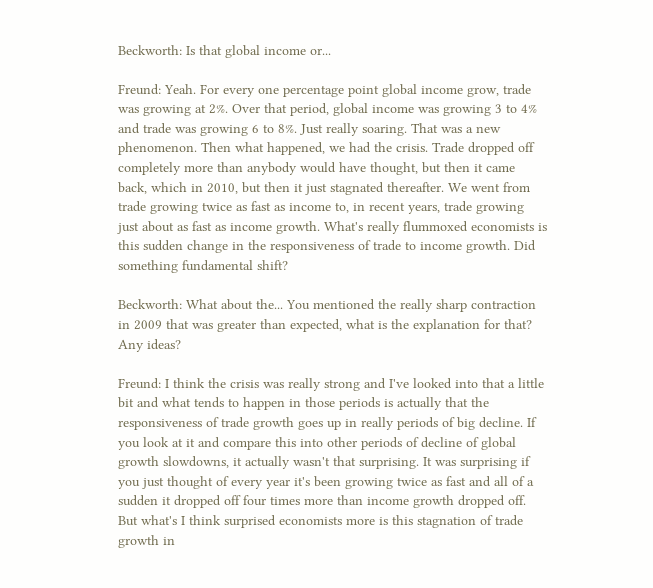Beckworth: Is that global income or...

Freund: Yeah. For every one percentage point global income grow, trade was growing at 2%. Over that period, global income was growing 3 to 4% and trade was growing 6 to 8%. Just really soaring. That was a new phenomenon. Then what happened, we had the crisis. Trade dropped off completely more than anybody would have thought, but then it came back, which in 2010, but then it just stagnated thereafter. We went from trade growing twice as fast as income to, in recent years, trade growing just about as fast as income growth. What's really flummoxed economists is this sudden change in the responsiveness of trade to income growth. Did something fundamental shift?

Beckworth: What about the... You mentioned the really sharp contraction in 2009 that was greater than expected, what is the explanation for that? Any ideas?

Freund: I think the crisis was really strong and I've looked into that a little bit and what tends to happen in those periods is actually that the responsiveness of trade growth goes up in really periods of big decline. If you look at it and compare this into other periods of decline of global growth slowdowns, it actually wasn't that surprising. It was surprising if you just thought of every year it's been growing twice as fast and all of a sudden it dropped off four times more than income growth dropped off. But what's I think surprised economists more is this stagnation of trade growth in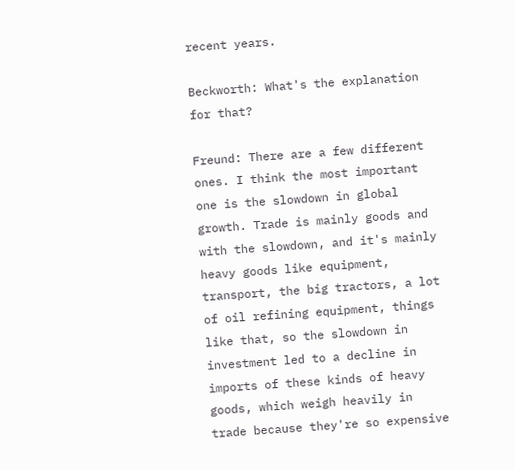recent years.

Beckworth: What's the explanation for that?

Freund: There are a few different ones. I think the most important one is the slowdown in global growth. Trade is mainly goods and with the slowdown, and it's mainly heavy goods like equipment, transport, the big tractors, a lot of oil refining equipment, things like that, so the slowdown in investment led to a decline in imports of these kinds of heavy goods, which weigh heavily in trade because they're so expensive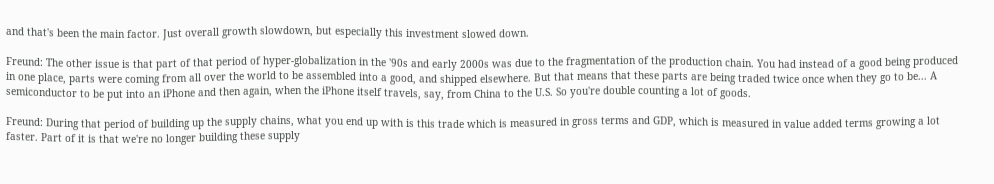and that's been the main factor. Just overall growth slowdown, but especially this investment slowed down.

Freund: The other issue is that part of that period of hyper-globalization in the '90s and early 2000s was due to the fragmentation of the production chain. You had instead of a good being produced in one place, parts were coming from all over the world to be assembled into a good, and shipped elsewhere. But that means that these parts are being traded twice once when they go to be... A semiconductor to be put into an iPhone and then again, when the iPhone itself travels, say, from China to the U.S. So you're double counting a lot of goods.

Freund: During that period of building up the supply chains, what you end up with is this trade which is measured in gross terms and GDP, which is measured in value added terms growing a lot faster. Part of it is that we're no longer building these supply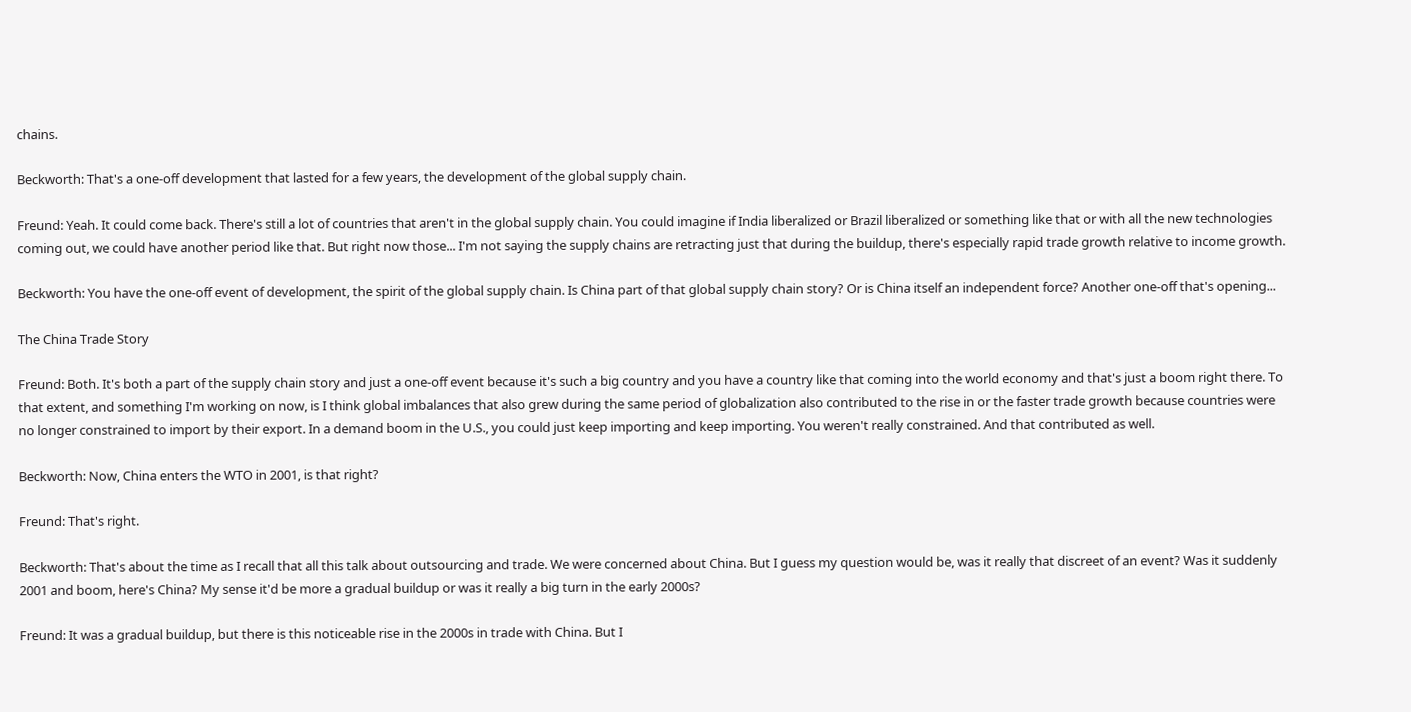chains.

Beckworth: That's a one-off development that lasted for a few years, the development of the global supply chain.

Freund: Yeah. It could come back. There's still a lot of countries that aren't in the global supply chain. You could imagine if India liberalized or Brazil liberalized or something like that or with all the new technologies coming out, we could have another period like that. But right now those... I'm not saying the supply chains are retracting just that during the buildup, there's especially rapid trade growth relative to income growth.

Beckworth: You have the one-off event of development, the spirit of the global supply chain. Is China part of that global supply chain story? Or is China itself an independent force? Another one-off that's opening...

The China Trade Story

Freund: Both. It's both a part of the supply chain story and just a one-off event because it's such a big country and you have a country like that coming into the world economy and that's just a boom right there. To that extent, and something I'm working on now, is I think global imbalances that also grew during the same period of globalization also contributed to the rise in or the faster trade growth because countries were no longer constrained to import by their export. In a demand boom in the U.S., you could just keep importing and keep importing. You weren't really constrained. And that contributed as well.

Beckworth: Now, China enters the WTO in 2001, is that right?

Freund: That's right.

Beckworth: That's about the time as I recall that all this talk about outsourcing and trade. We were concerned about China. But I guess my question would be, was it really that discreet of an event? Was it suddenly 2001 and boom, here's China? My sense it'd be more a gradual buildup or was it really a big turn in the early 2000s?

Freund: It was a gradual buildup, but there is this noticeable rise in the 2000s in trade with China. But I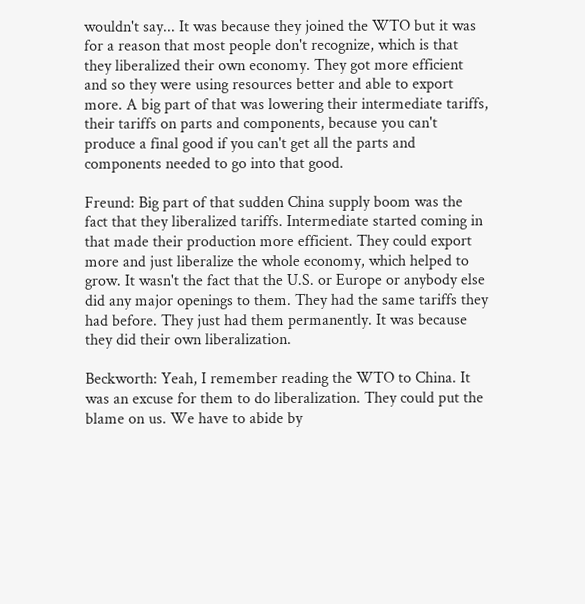wouldn't say... It was because they joined the WTO but it was for a reason that most people don't recognize, which is that they liberalized their own economy. They got more efficient and so they were using resources better and able to export more. A big part of that was lowering their intermediate tariffs, their tariffs on parts and components, because you can't produce a final good if you can't get all the parts and components needed to go into that good.

Freund: Big part of that sudden China supply boom was the fact that they liberalized tariffs. Intermediate started coming in that made their production more efficient. They could export more and just liberalize the whole economy, which helped to grow. It wasn't the fact that the U.S. or Europe or anybody else did any major openings to them. They had the same tariffs they had before. They just had them permanently. It was because they did their own liberalization.

Beckworth: Yeah, I remember reading the WTO to China. It was an excuse for them to do liberalization. They could put the blame on us. We have to abide by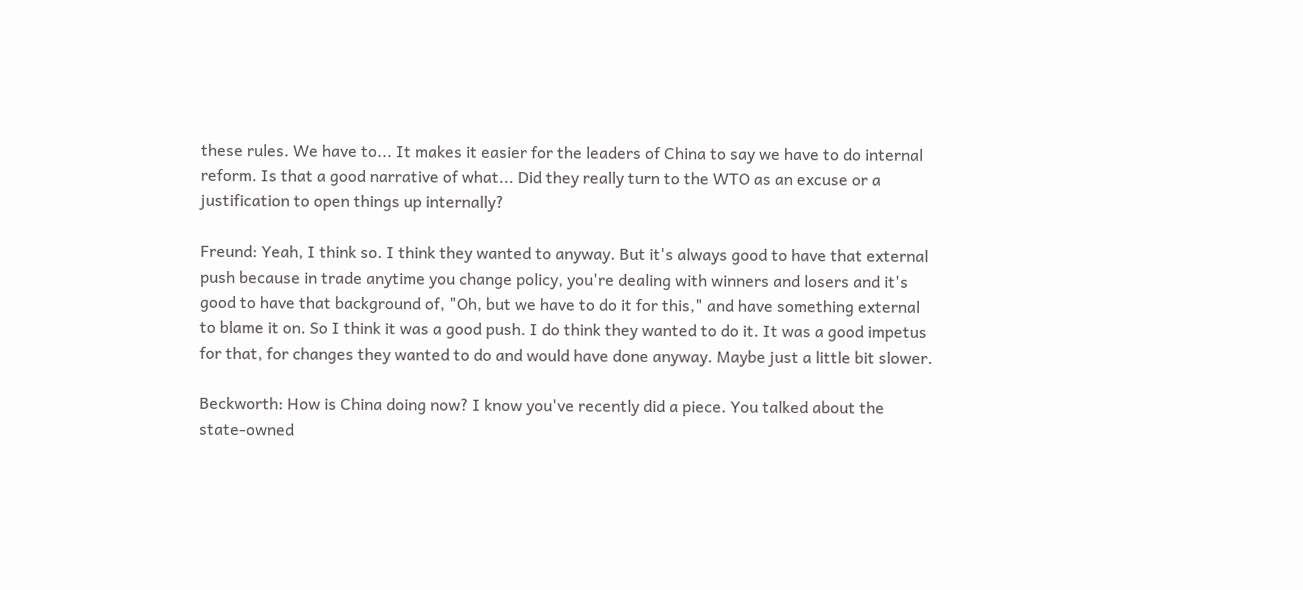these rules. We have to... It makes it easier for the leaders of China to say we have to do internal reform. Is that a good narrative of what... Did they really turn to the WTO as an excuse or a justification to open things up internally?

Freund: Yeah, I think so. I think they wanted to anyway. But it's always good to have that external push because in trade anytime you change policy, you're dealing with winners and losers and it's good to have that background of, "Oh, but we have to do it for this," and have something external to blame it on. So I think it was a good push. I do think they wanted to do it. It was a good impetus for that, for changes they wanted to do and would have done anyway. Maybe just a little bit slower.

Beckworth: How is China doing now? I know you've recently did a piece. You talked about the state-owned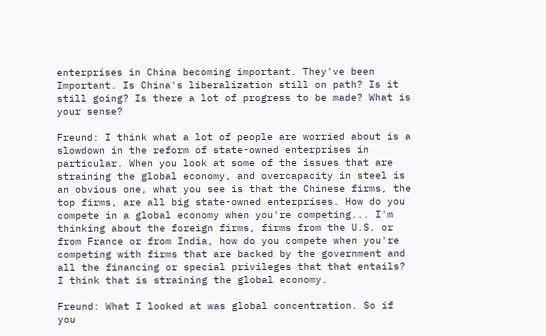enterprises in China becoming important. They've been Important. Is China's liberalization still on path? Is it still going? Is there a lot of progress to be made? What is your sense?

Freund: I think what a lot of people are worried about is a slowdown in the reform of state-owned enterprises in particular. When you look at some of the issues that are straining the global economy, and overcapacity in steel is an obvious one, what you see is that the Chinese firms, the top firms, are all big state-owned enterprises. How do you compete in a global economy when you're competing... I'm thinking about the foreign firms, firms from the U.S. or from France or from India, how do you compete when you're competing with firms that are backed by the government and all the financing or special privileges that that entails? I think that is straining the global economy.

Freund: What I looked at was global concentration. So if you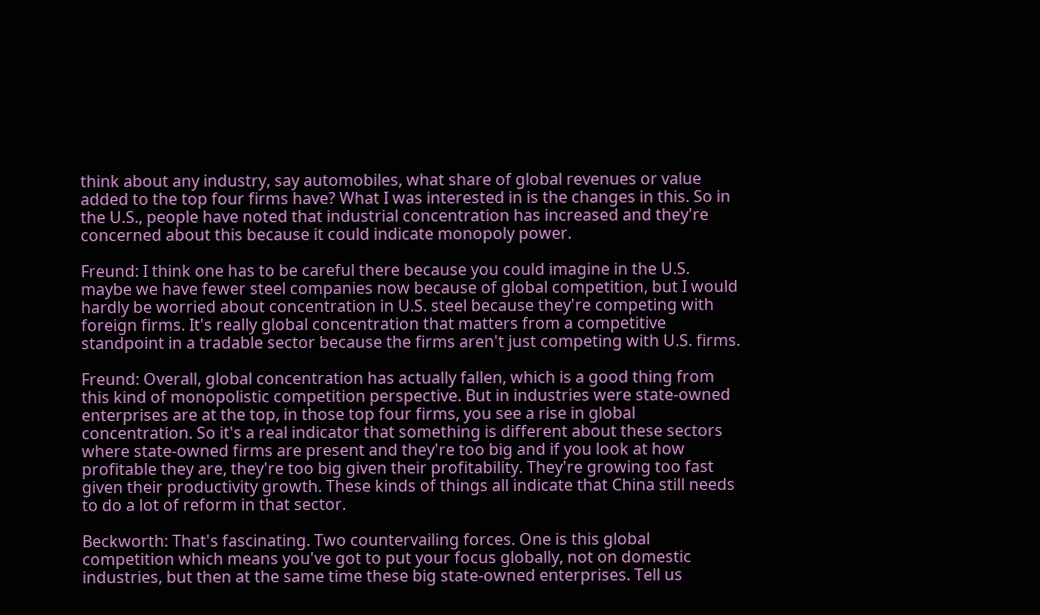think about any industry, say automobiles, what share of global revenues or value added to the top four firms have? What I was interested in is the changes in this. So in the U.S., people have noted that industrial concentration has increased and they're concerned about this because it could indicate monopoly power.

Freund: I think one has to be careful there because you could imagine in the U.S. maybe we have fewer steel companies now because of global competition, but I would hardly be worried about concentration in U.S. steel because they're competing with foreign firms. It's really global concentration that matters from a competitive standpoint in a tradable sector because the firms aren't just competing with U.S. firms.

Freund: Overall, global concentration has actually fallen, which is a good thing from this kind of monopolistic competition perspective. But in industries were state-owned enterprises are at the top, in those top four firms, you see a rise in global concentration. So it's a real indicator that something is different about these sectors where state-owned firms are present and they're too big and if you look at how profitable they are, they're too big given their profitability. They're growing too fast given their productivity growth. These kinds of things all indicate that China still needs to do a lot of reform in that sector.

Beckworth: That's fascinating. Two countervailing forces. One is this global competition which means you've got to put your focus globally, not on domestic industries, but then at the same time these big state-owned enterprises. Tell us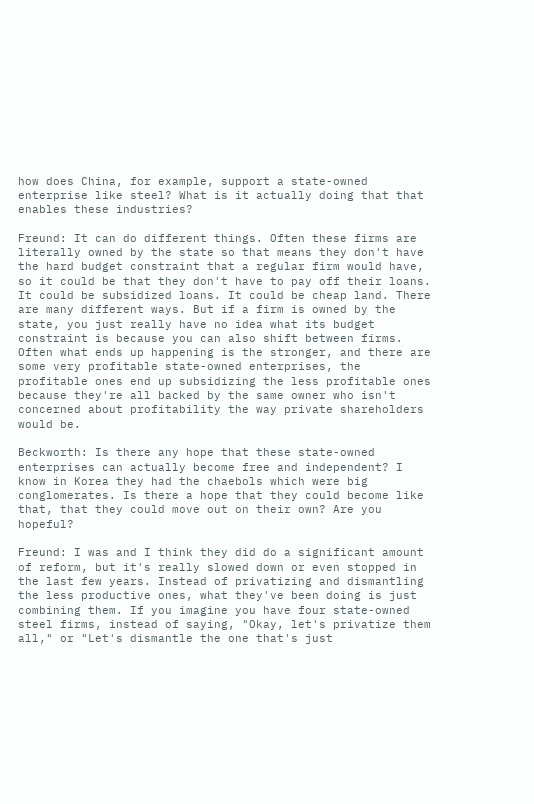how does China, for example, support a state-owned enterprise like steel? What is it actually doing that that enables these industries?

Freund: It can do different things. Often these firms are literally owned by the state so that means they don't have the hard budget constraint that a regular firm would have, so it could be that they don't have to pay off their loans. It could be subsidized loans. It could be cheap land. There are many different ways. But if a firm is owned by the state, you just really have no idea what its budget constraint is because you can also shift between firms. Often what ends up happening is the stronger, and there are some very profitable state-owned enterprises, the profitable ones end up subsidizing the less profitable ones because they're all backed by the same owner who isn't concerned about profitability the way private shareholders would be.

Beckworth: Is there any hope that these state-owned enterprises can actually become free and independent? I know in Korea they had the chaebols which were big conglomerates. Is there a hope that they could become like that, that they could move out on their own? Are you hopeful?

Freund: I was and I think they did do a significant amount of reform, but it's really slowed down or even stopped in the last few years. Instead of privatizing and dismantling the less productive ones, what they've been doing is just combining them. If you imagine you have four state-owned steel firms, instead of saying, "Okay, let's privatize them all," or "Let's dismantle the one that's just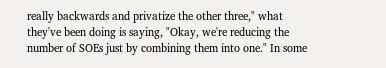really backwards and privatize the other three," what they've been doing is saying, "Okay, we're reducing the number of SOEs just by combining them into one." In some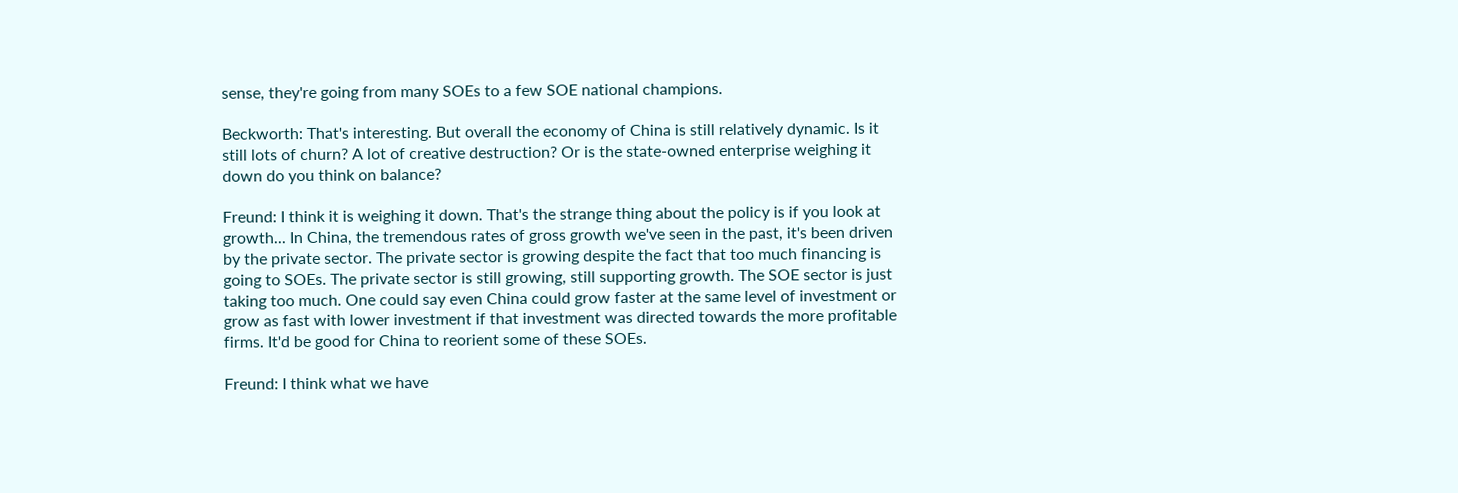sense, they're going from many SOEs to a few SOE national champions.

Beckworth: That's interesting. But overall the economy of China is still relatively dynamic. Is it still lots of churn? A lot of creative destruction? Or is the state-owned enterprise weighing it down do you think on balance?

Freund: I think it is weighing it down. That's the strange thing about the policy is if you look at growth... In China, the tremendous rates of gross growth we've seen in the past, it's been driven by the private sector. The private sector is growing despite the fact that too much financing is going to SOEs. The private sector is still growing, still supporting growth. The SOE sector is just taking too much. One could say even China could grow faster at the same level of investment or grow as fast with lower investment if that investment was directed towards the more profitable firms. It'd be good for China to reorient some of these SOEs.

Freund: I think what we have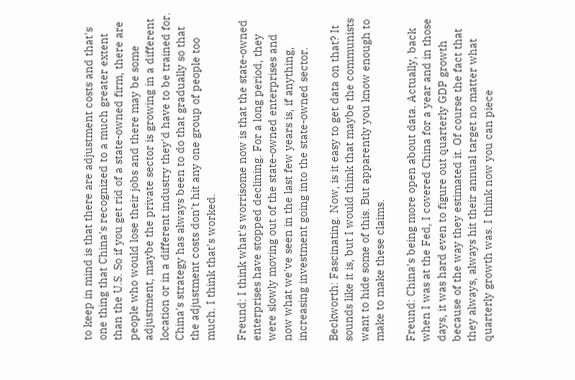to keep in mind is that there are adjustment costs and that's one thing that China's recognized to a much greater extent than the U.S. So if you get rid of a state-owned firm, there are people who would lose their jobs and there may be some adjustment, maybe the private sector is growing in a different location or in a different industry they'd have to be trained for. China's strategy has always been to do that gradually so that the adjustment costs don't hit any one group of people too much. I think that's worked.

Freund: I think what's worrisome now is that the state-owned enterprises have stopped declining. For a long period, they were slowly moving out of the state-owned enterprises and now what we've seen in the last few years is, if anything, increasing investment going into the state-owned sector.

Beckworth: Fascinating. Now, is it easy to get data on that? It sounds like it is, but I would think that maybe the communists want to hide some of this. But apparently you know enough to make to make these claims.

Freund: China's being more open about data. Actually, back when I was at the Fed, I covered China for a year and in those days, it was hard even to figure out quarterly GDP growth because of the way they estimated it. Of course the fact that they always, always hit their annual target no matter what quarterly growth was. I think now you can piece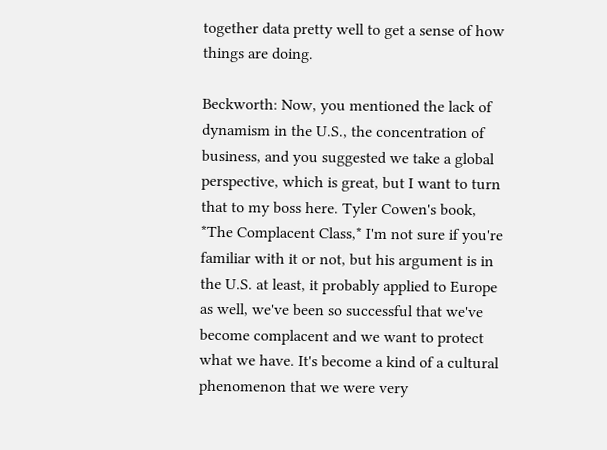together data pretty well to get a sense of how things are doing.

Beckworth: Now, you mentioned the lack of dynamism in the U.S., the concentration of business, and you suggested we take a global perspective, which is great, but I want to turn that to my boss here. Tyler Cowen's book, *The Complacent Class,* I'm not sure if you're familiar with it or not, but his argument is in the U.S. at least, it probably applied to Europe as well, we've been so successful that we've become complacent and we want to protect what we have. It's become a kind of a cultural phenomenon that we were very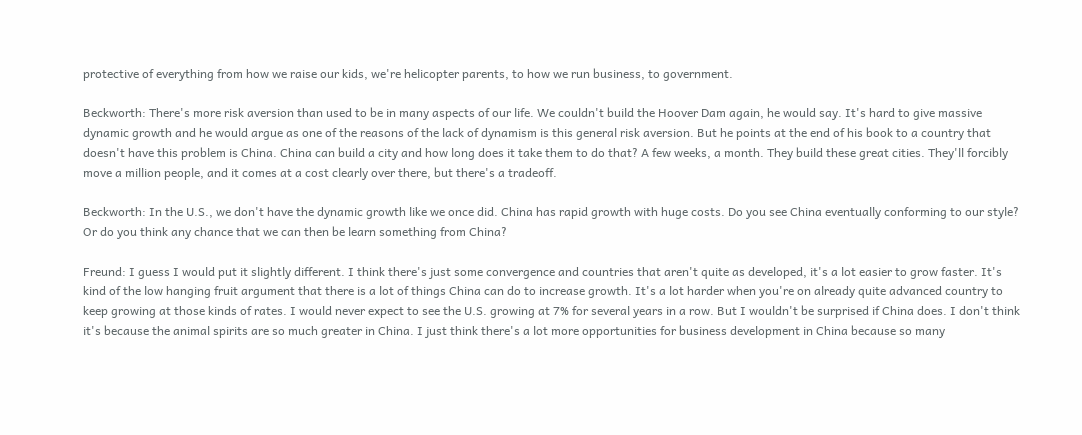protective of everything from how we raise our kids, we're helicopter parents, to how we run business, to government.

Beckworth: There's more risk aversion than used to be in many aspects of our life. We couldn't build the Hoover Dam again, he would say. It's hard to give massive dynamic growth and he would argue as one of the reasons of the lack of dynamism is this general risk aversion. But he points at the end of his book to a country that doesn't have this problem is China. China can build a city and how long does it take them to do that? A few weeks, a month. They build these great cities. They'll forcibly move a million people, and it comes at a cost clearly over there, but there's a tradeoff.

Beckworth: In the U.S., we don't have the dynamic growth like we once did. China has rapid growth with huge costs. Do you see China eventually conforming to our style? Or do you think any chance that we can then be learn something from China?

Freund: I guess I would put it slightly different. I think there's just some convergence and countries that aren't quite as developed, it's a lot easier to grow faster. It's kind of the low hanging fruit argument that there is a lot of things China can do to increase growth. It's a lot harder when you're on already quite advanced country to keep growing at those kinds of rates. I would never expect to see the U.S. growing at 7% for several years in a row. But I wouldn't be surprised if China does. I don't think it's because the animal spirits are so much greater in China. I just think there's a lot more opportunities for business development in China because so many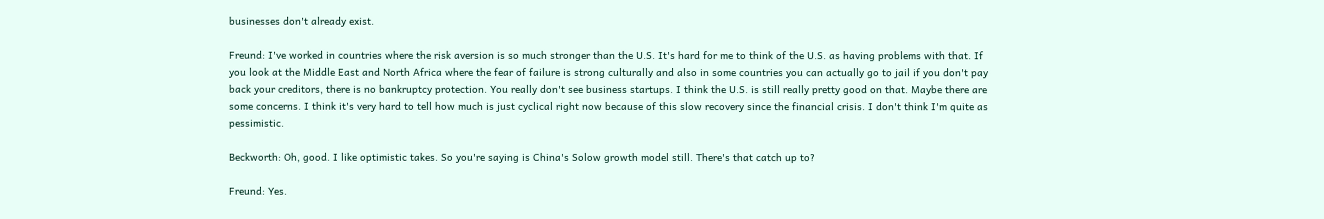businesses don't already exist.

Freund: I've worked in countries where the risk aversion is so much stronger than the U.S. It's hard for me to think of the U.S. as having problems with that. If you look at the Middle East and North Africa where the fear of failure is strong culturally and also in some countries you can actually go to jail if you don't pay back your creditors, there is no bankruptcy protection. You really don't see business startups. I think the U.S. is still really pretty good on that. Maybe there are some concerns. I think it's very hard to tell how much is just cyclical right now because of this slow recovery since the financial crisis. I don't think I'm quite as pessimistic.

Beckworth: Oh, good. I like optimistic takes. So you're saying is China's Solow growth model still. There's that catch up to?

Freund: Yes.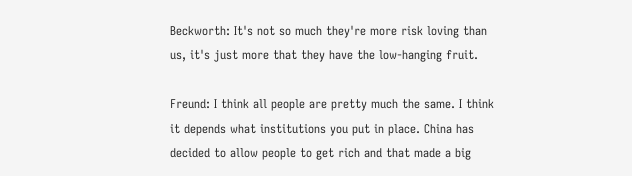Beckworth: It's not so much they're more risk loving than us, it's just more that they have the low-hanging fruit.

Freund: I think all people are pretty much the same. I think it depends what institutions you put in place. China has decided to allow people to get rich and that made a big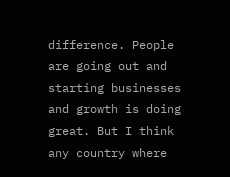difference. People are going out and starting businesses and growth is doing great. But I think any country where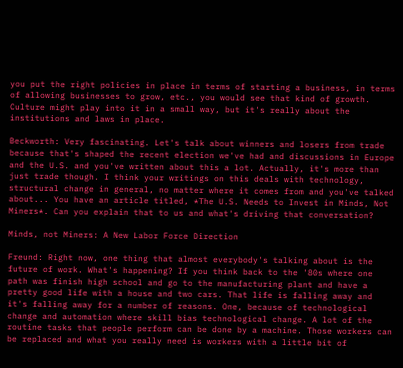you put the right policies in place in terms of starting a business, in terms of allowing businesses to grow, etc., you would see that kind of growth. Culture might play into it in a small way, but it's really about the institutions and laws in place.

Beckworth: Very fascinating. Let's talk about winners and losers from trade because that's shaped the recent election we've had and discussions in Europe and the U.S. and you've written about this a lot. Actually, it's more than just trade though. I think your writings on this deals with technology, structural change in general, no matter where it comes from and you've talked about... You have an article titled, *The U.S. Needs to Invest in Minds, Not Miners*. Can you explain that to us and what's driving that conversation?

Minds, not Miners: A New Labor Force Direction

Freund: Right now, one thing that almost everybody's talking about is the future of work. What's happening? If you think back to the '80s where one path was finish high school and go to the manufacturing plant and have a pretty good life with a house and two cars. That life is falling away and it's falling away for a number of reasons. One, because of technological change and automation where skill bias technological change. A lot of the routine tasks that people perform can be done by a machine. Those workers can be replaced and what you really need is workers with a little bit of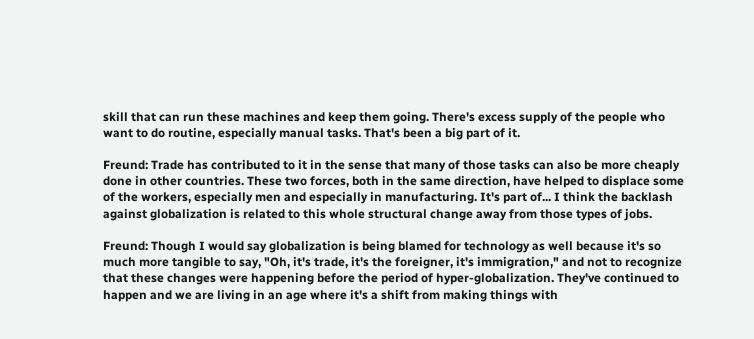skill that can run these machines and keep them going. There's excess supply of the people who want to do routine, especially manual tasks. That's been a big part of it.

Freund: Trade has contributed to it in the sense that many of those tasks can also be more cheaply done in other countries. These two forces, both in the same direction, have helped to displace some of the workers, especially men and especially in manufacturing. It's part of... I think the backlash against globalization is related to this whole structural change away from those types of jobs.

Freund: Though I would say globalization is being blamed for technology as well because it's so much more tangible to say, "Oh, it's trade, it's the foreigner, it's immigration," and not to recognize that these changes were happening before the period of hyper-globalization. They've continued to happen and we are living in an age where it's a shift from making things with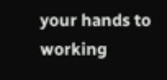your hands to working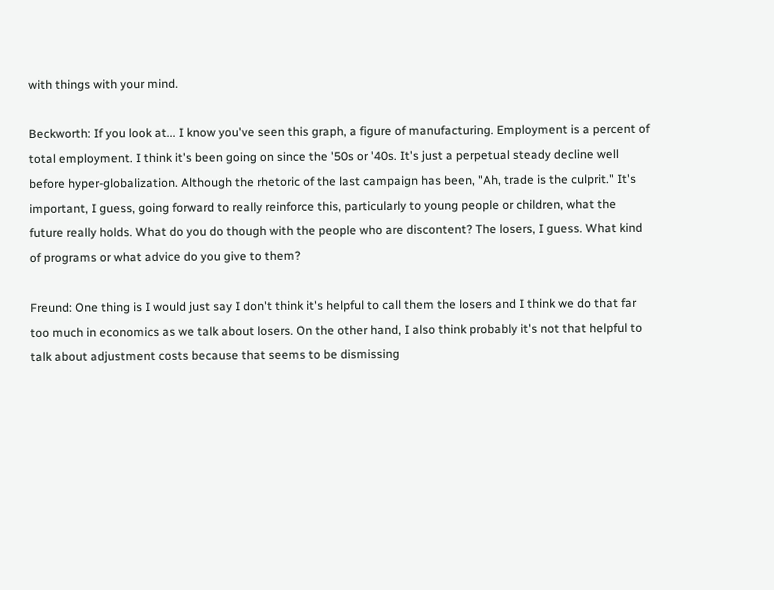with things with your mind.

Beckworth: If you look at... I know you've seen this graph, a figure of manufacturing. Employment is a percent of total employment. I think it's been going on since the '50s or '40s. It's just a perpetual steady decline well before hyper-globalization. Although the rhetoric of the last campaign has been, "Ah, trade is the culprit." It's important, I guess, going forward to really reinforce this, particularly to young people or children, what the future really holds. What do you do though with the people who are discontent? The losers, I guess. What kind of programs or what advice do you give to them?

Freund: One thing is I would just say I don't think it's helpful to call them the losers and I think we do that far too much in economics as we talk about losers. On the other hand, I also think probably it's not that helpful to talk about adjustment costs because that seems to be dismissing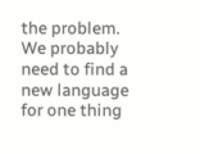the problem. We probably need to find a new language for one thing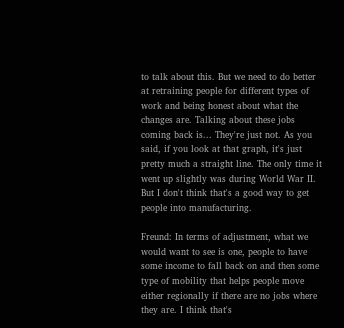to talk about this. But we need to do better at retraining people for different types of work and being honest about what the changes are. Talking about these jobs coming back is... They're just not. As you said, if you look at that graph, it's just pretty much a straight line. The only time it went up slightly was during World War II. But I don't think that's a good way to get people into manufacturing.

Freund: In terms of adjustment, what we would want to see is one, people to have some income to fall back on and then some type of mobility that helps people move either regionally if there are no jobs where they are. I think that's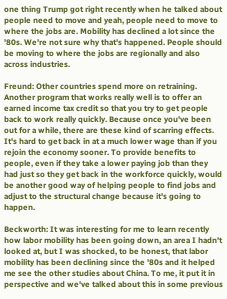one thing Trump got right recently when he talked about people need to move and yeah, people need to move to where the jobs are. Mobility has declined a lot since the '80s. We're not sure why that's happened. People should be moving to where the jobs are regionally and also across industries.

Freund: Other countries spend more on retraining. Another program that works really well is to offer an earned income tax credit so that you try to get people back to work really quickly. Because once you've been out for a while, there are these kind of scarring effects. It's hard to get back in at a much lower wage than if you rejoin the economy sooner. To provide benefits to people, even if they take a lower paying job than they had just so they get back in the workforce quickly, would be another good way of helping people to find jobs and adjust to the structural change because it's going to happen.

Beckworth: It was interesting for me to learn recently how labor mobility has been going down, an area I hadn't looked at, but I was shocked, to be honest, that labor mobility has been declining since the '80s and it helped me see the other studies about China. To me, it put it in perspective and we've talked about this in some previous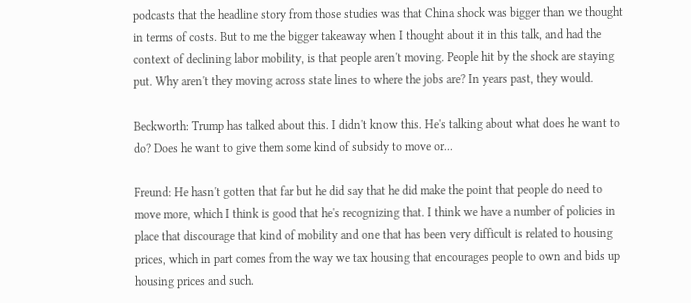podcasts that the headline story from those studies was that China shock was bigger than we thought in terms of costs. But to me the bigger takeaway when I thought about it in this talk, and had the context of declining labor mobility, is that people aren't moving. People hit by the shock are staying put. Why aren't they moving across state lines to where the jobs are? In years past, they would.

Beckworth: Trump has talked about this. I didn't know this. He's talking about what does he want to do? Does he want to give them some kind of subsidy to move or...

Freund: He hasn't gotten that far but he did say that he did make the point that people do need to move more, which I think is good that he's recognizing that. I think we have a number of policies in place that discourage that kind of mobility and one that has been very difficult is related to housing prices, which in part comes from the way we tax housing that encourages people to own and bids up housing prices and such.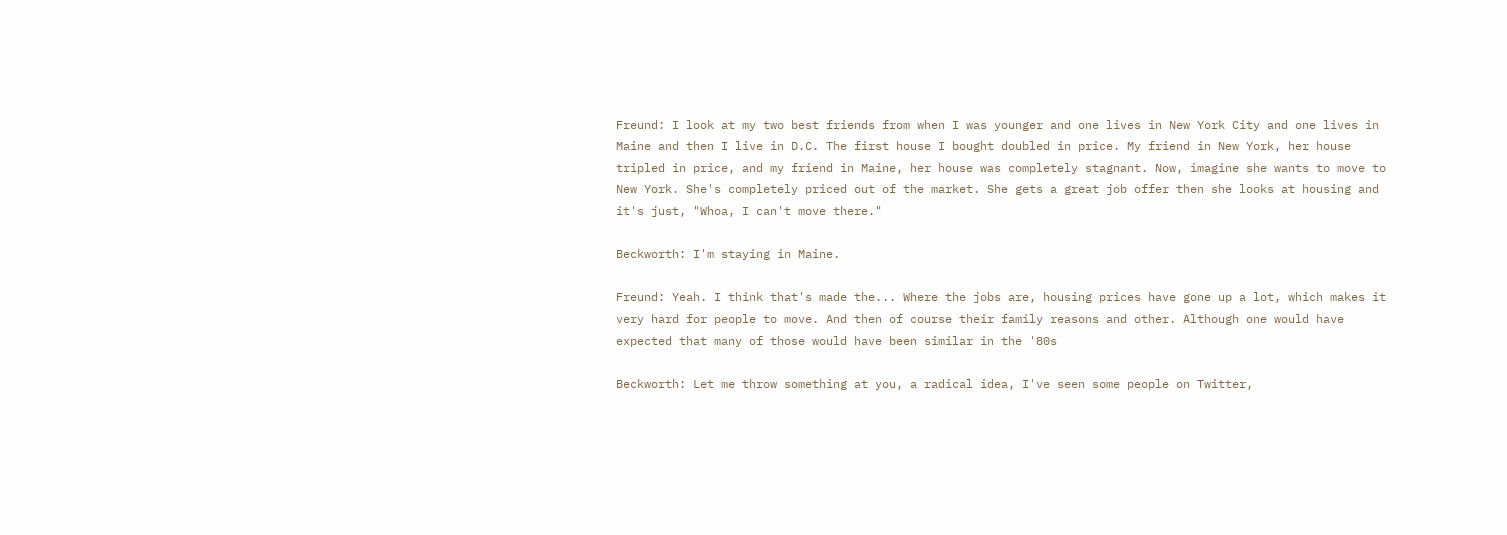Freund: I look at my two best friends from when I was younger and one lives in New York City and one lives in Maine and then I live in D.C. The first house I bought doubled in price. My friend in New York, her house tripled in price, and my friend in Maine, her house was completely stagnant. Now, imagine she wants to move to New York. She's completely priced out of the market. She gets a great job offer then she looks at housing and it's just, "Whoa, I can't move there."

Beckworth: I'm staying in Maine.

Freund: Yeah. I think that's made the... Where the jobs are, housing prices have gone up a lot, which makes it very hard for people to move. And then of course their family reasons and other. Although one would have expected that many of those would have been similar in the '80s

Beckworth: Let me throw something at you, a radical idea, I've seen some people on Twitter,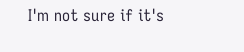I'm not sure if it's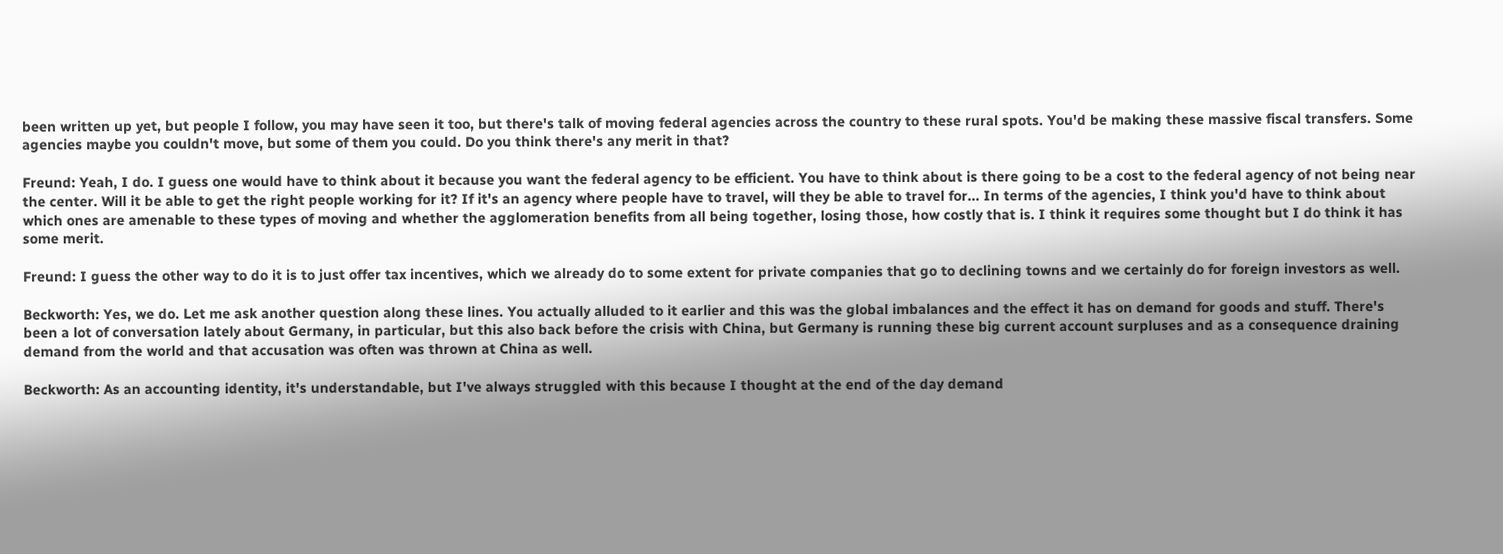been written up yet, but people I follow, you may have seen it too, but there's talk of moving federal agencies across the country to these rural spots. You'd be making these massive fiscal transfers. Some agencies maybe you couldn't move, but some of them you could. Do you think there's any merit in that?

Freund: Yeah, I do. I guess one would have to think about it because you want the federal agency to be efficient. You have to think about is there going to be a cost to the federal agency of not being near the center. Will it be able to get the right people working for it? If it's an agency where people have to travel, will they be able to travel for... In terms of the agencies, I think you'd have to think about which ones are amenable to these types of moving and whether the agglomeration benefits from all being together, losing those, how costly that is. I think it requires some thought but I do think it has some merit.

Freund: I guess the other way to do it is to just offer tax incentives, which we already do to some extent for private companies that go to declining towns and we certainly do for foreign investors as well.

Beckworth: Yes, we do. Let me ask another question along these lines. You actually alluded to it earlier and this was the global imbalances and the effect it has on demand for goods and stuff. There's been a lot of conversation lately about Germany, in particular, but this also back before the crisis with China, but Germany is running these big current account surpluses and as a consequence draining demand from the world and that accusation was often was thrown at China as well.

Beckworth: As an accounting identity, it's understandable, but I've always struggled with this because I thought at the end of the day demand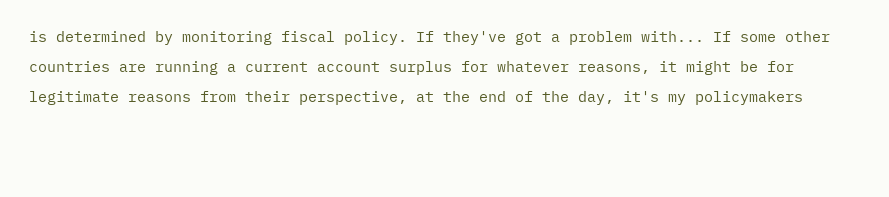is determined by monitoring fiscal policy. If they've got a problem with... If some other countries are running a current account surplus for whatever reasons, it might be for legitimate reasons from their perspective, at the end of the day, it's my policymakers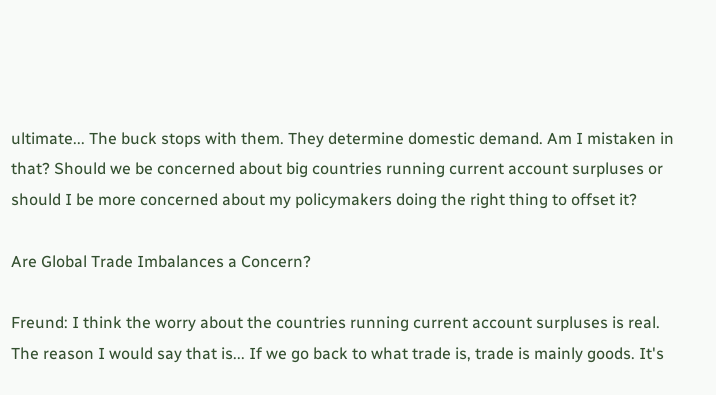ultimate... The buck stops with them. They determine domestic demand. Am I mistaken in that? Should we be concerned about big countries running current account surpluses or should I be more concerned about my policymakers doing the right thing to offset it?

Are Global Trade Imbalances a Concern?

Freund: I think the worry about the countries running current account surpluses is real. The reason I would say that is... If we go back to what trade is, trade is mainly goods. It's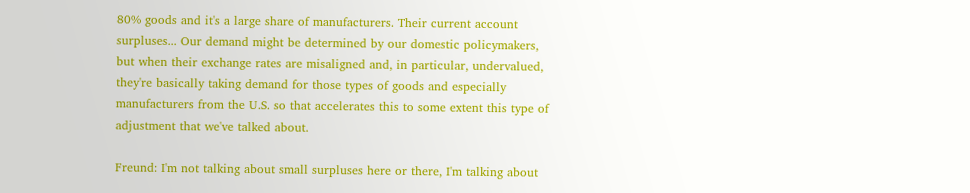80% goods and it's a large share of manufacturers. Their current account surpluses... Our demand might be determined by our domestic policymakers, but when their exchange rates are misaligned and, in particular, undervalued, they're basically taking demand for those types of goods and especially manufacturers from the U.S. so that accelerates this to some extent this type of adjustment that we've talked about.

Freund: I'm not talking about small surpluses here or there, I'm talking about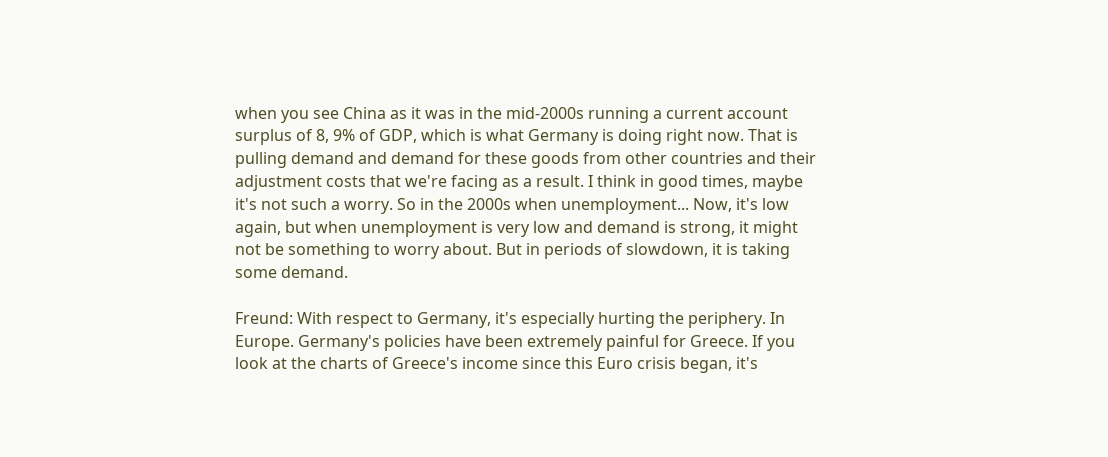when you see China as it was in the mid-2000s running a current account surplus of 8, 9% of GDP, which is what Germany is doing right now. That is pulling demand and demand for these goods from other countries and their adjustment costs that we're facing as a result. I think in good times, maybe it's not such a worry. So in the 2000s when unemployment... Now, it's low again, but when unemployment is very low and demand is strong, it might not be something to worry about. But in periods of slowdown, it is taking some demand.

Freund: With respect to Germany, it's especially hurting the periphery. In Europe. Germany's policies have been extremely painful for Greece. If you look at the charts of Greece's income since this Euro crisis began, it's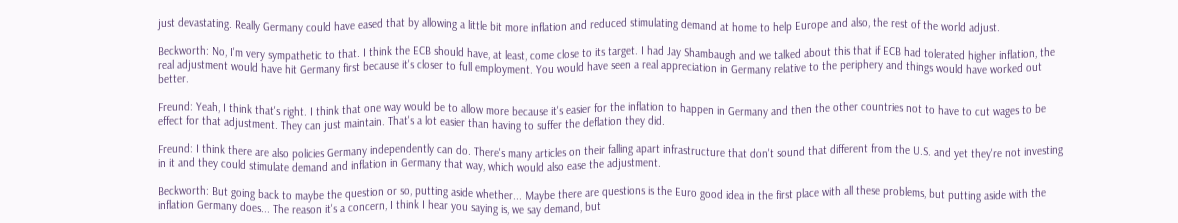just devastating. Really Germany could have eased that by allowing a little bit more inflation and reduced stimulating demand at home to help Europe and also, the rest of the world adjust.

Beckworth: No, I'm very sympathetic to that. I think the ECB should have, at least, come close to its target. I had Jay Shambaugh and we talked about this that if ECB had tolerated higher inflation, the real adjustment would have hit Germany first because it's closer to full employment. You would have seen a real appreciation in Germany relative to the periphery and things would have worked out better.

Freund: Yeah, I think that's right. I think that one way would be to allow more because it's easier for the inflation to happen in Germany and then the other countries not to have to cut wages to be effect for that adjustment. They can just maintain. That's a lot easier than having to suffer the deflation they did.

Freund: I think there are also policies Germany independently can do. There's many articles on their falling apart infrastructure that don't sound that different from the U.S. and yet they're not investing in it and they could stimulate demand and inflation in Germany that way, which would also ease the adjustment.

Beckworth: But going back to maybe the question or so, putting aside whether... Maybe there are questions is the Euro good idea in the first place with all these problems, but putting aside with the inflation Germany does... The reason it's a concern, I think I hear you saying is, we say demand, but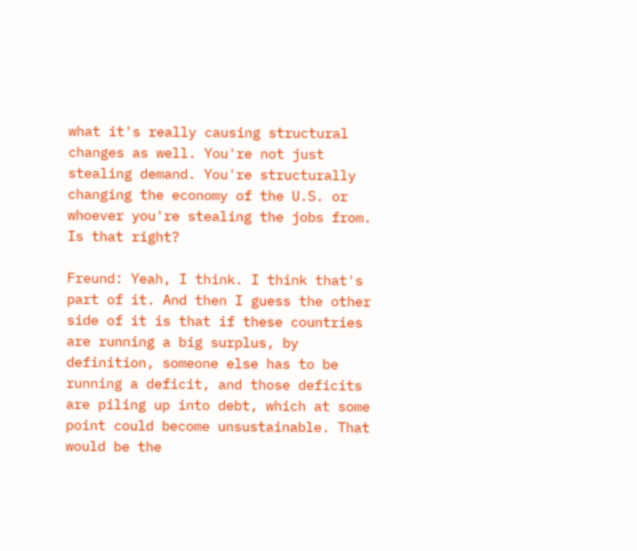what it's really causing structural changes as well. You're not just stealing demand. You're structurally changing the economy of the U.S. or whoever you're stealing the jobs from. Is that right?

Freund: Yeah, I think. I think that's part of it. And then I guess the other side of it is that if these countries are running a big surplus, by definition, someone else has to be running a deficit, and those deficits are piling up into debt, which at some point could become unsustainable. That would be the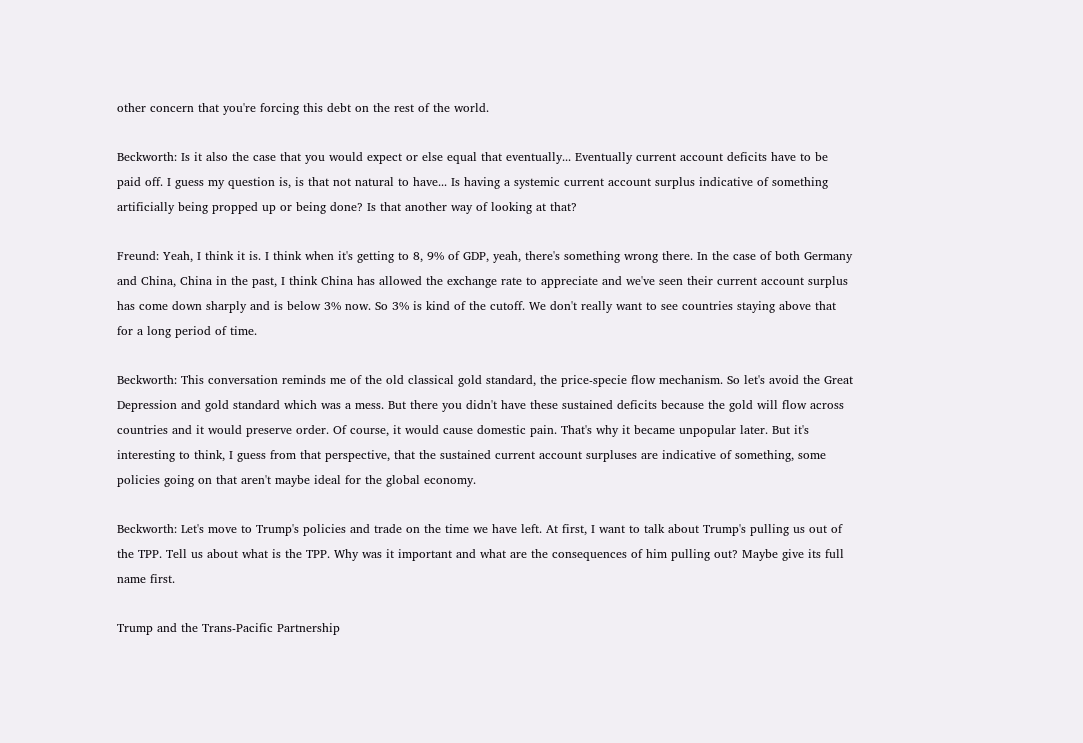other concern that you're forcing this debt on the rest of the world.

Beckworth: Is it also the case that you would expect or else equal that eventually... Eventually current account deficits have to be paid off. I guess my question is, is that not natural to have... Is having a systemic current account surplus indicative of something artificially being propped up or being done? Is that another way of looking at that?

Freund: Yeah, I think it is. I think when it's getting to 8, 9% of GDP, yeah, there's something wrong there. In the case of both Germany and China, China in the past, I think China has allowed the exchange rate to appreciate and we've seen their current account surplus has come down sharply and is below 3% now. So 3% is kind of the cutoff. We don't really want to see countries staying above that for a long period of time.

Beckworth: This conversation reminds me of the old classical gold standard, the price-specie flow mechanism. So let's avoid the Great Depression and gold standard which was a mess. But there you didn't have these sustained deficits because the gold will flow across countries and it would preserve order. Of course, it would cause domestic pain. That's why it became unpopular later. But it's interesting to think, I guess from that perspective, that the sustained current account surpluses are indicative of something, some policies going on that aren't maybe ideal for the global economy.

Beckworth: Let's move to Trump's policies and trade on the time we have left. At first, I want to talk about Trump's pulling us out of the TPP. Tell us about what is the TPP. Why was it important and what are the consequences of him pulling out? Maybe give its full name first.

Trump and the Trans-Pacific Partnership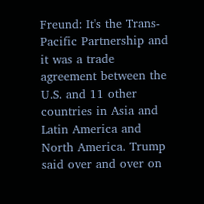Freund: It's the Trans-Pacific Partnership and it was a trade agreement between the U.S. and 11 other countries in Asia and Latin America and North America. Trump said over and over on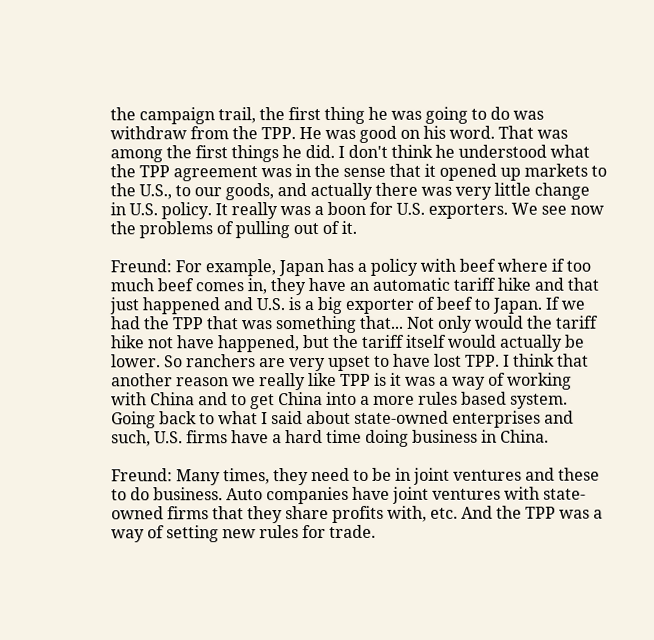the campaign trail, the first thing he was going to do was withdraw from the TPP. He was good on his word. That was among the first things he did. I don't think he understood what the TPP agreement was in the sense that it opened up markets to the U.S., to our goods, and actually there was very little change in U.S. policy. It really was a boon for U.S. exporters. We see now the problems of pulling out of it.

Freund: For example, Japan has a policy with beef where if too much beef comes in, they have an automatic tariff hike and that just happened and U.S. is a big exporter of beef to Japan. If we had the TPP that was something that... Not only would the tariff hike not have happened, but the tariff itself would actually be lower. So ranchers are very upset to have lost TPP. I think that another reason we really like TPP is it was a way of working with China and to get China into a more rules based system. Going back to what I said about state-owned enterprises and such, U.S. firms have a hard time doing business in China.

Freund: Many times, they need to be in joint ventures and these to do business. Auto companies have joint ventures with state-owned firms that they share profits with, etc. And the TPP was a way of setting new rules for trade.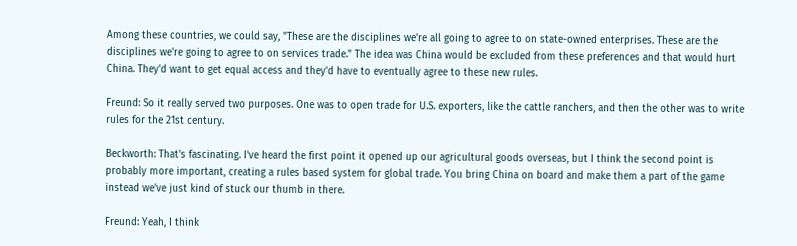Among these countries, we could say, "These are the disciplines we're all going to agree to on state-owned enterprises. These are the disciplines we're going to agree to on services trade." The idea was China would be excluded from these preferences and that would hurt China. They'd want to get equal access and they'd have to eventually agree to these new rules.

Freund: So it really served two purposes. One was to open trade for U.S. exporters, like the cattle ranchers, and then the other was to write rules for the 21st century.

Beckworth: That's fascinating. I've heard the first point it opened up our agricultural goods overseas, but I think the second point is probably more important, creating a rules based system for global trade. You bring China on board and make them a part of the game instead we've just kind of stuck our thumb in there.

Freund: Yeah, I think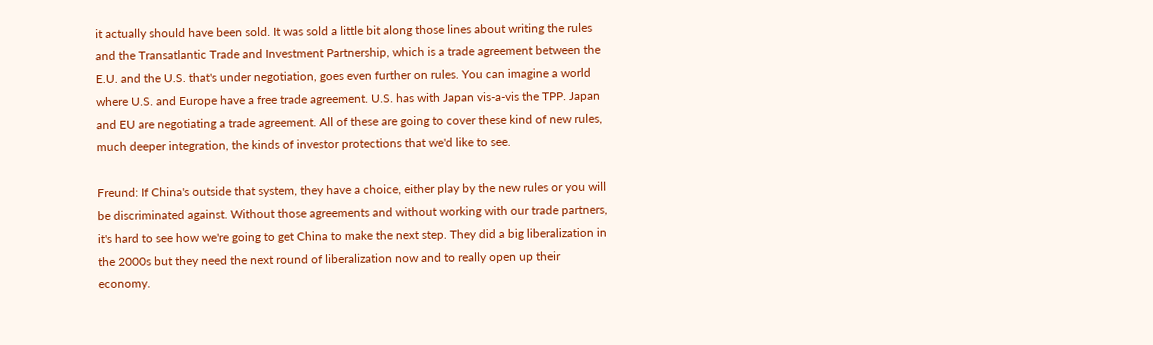it actually should have been sold. It was sold a little bit along those lines about writing the rules and the Transatlantic Trade and Investment Partnership, which is a trade agreement between the E.U. and the U.S. that's under negotiation, goes even further on rules. You can imagine a world where U.S. and Europe have a free trade agreement. U.S. has with Japan vis-a-vis the TPP. Japan and EU are negotiating a trade agreement. All of these are going to cover these kind of new rules, much deeper integration, the kinds of investor protections that we'd like to see.

Freund: If China's outside that system, they have a choice, either play by the new rules or you will be discriminated against. Without those agreements and without working with our trade partners, it's hard to see how we're going to get China to make the next step. They did a big liberalization in the 2000s but they need the next round of liberalization now and to really open up their economy.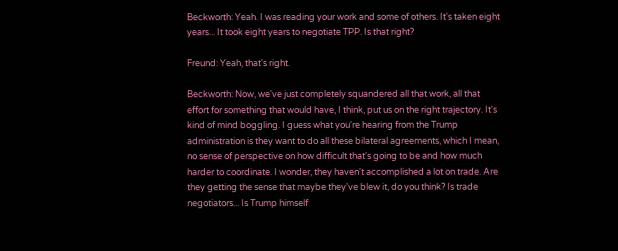Beckworth: Yeah. I was reading your work and some of others. It's taken eight years... It took eight years to negotiate TPP. Is that right?

Freund: Yeah, that's right.

Beckworth: Now, we've just completely squandered all that work, all that effort for something that would have, I think, put us on the right trajectory. It's kind of mind boggling. I guess what you're hearing from the Trump administration is they want to do all these bilateral agreements, which I mean, no sense of perspective on how difficult that's going to be and how much harder to coordinate. I wonder, they haven't accomplished a lot on trade. Are they getting the sense that maybe they've blew it, do you think? Is trade negotiators... Is Trump himself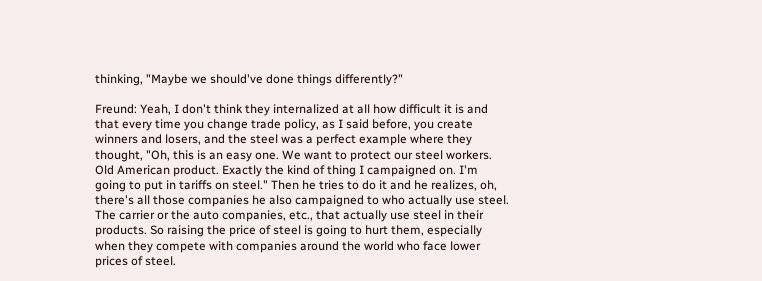thinking, "Maybe we should've done things differently?"

Freund: Yeah, I don't think they internalized at all how difficult it is and that every time you change trade policy, as I said before, you create winners and losers, and the steel was a perfect example where they thought, "Oh, this is an easy one. We want to protect our steel workers. Old American product. Exactly the kind of thing I campaigned on. I'm going to put in tariffs on steel." Then he tries to do it and he realizes, oh, there's all those companies he also campaigned to who actually use steel. The carrier or the auto companies, etc., that actually use steel in their products. So raising the price of steel is going to hurt them, especially when they compete with companies around the world who face lower prices of steel.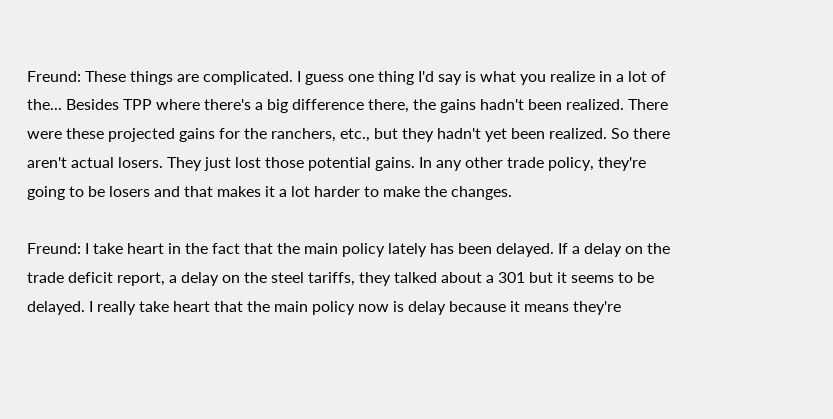Freund: These things are complicated. I guess one thing I'd say is what you realize in a lot of the... Besides TPP where there's a big difference there, the gains hadn't been realized. There were these projected gains for the ranchers, etc., but they hadn't yet been realized. So there aren't actual losers. They just lost those potential gains. In any other trade policy, they're going to be losers and that makes it a lot harder to make the changes.

Freund: I take heart in the fact that the main policy lately has been delayed. If a delay on the trade deficit report, a delay on the steel tariffs, they talked about a 301 but it seems to be delayed. I really take heart that the main policy now is delay because it means they're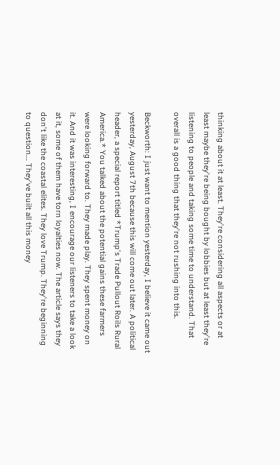thinking about it at least. They're considering all aspects or at least maybe they're being bought by lobbies but at least they're listening to people and taking some time to understand. That overall is a good thing that they're not rushing into this.

Beckworth: I just want to mention yesterday, I believe it came out yesterday, August 7th because this will come out later. A political header, a special report titled *Trump's Trade Pullout Roils Rural America.* You talked about the potential gains these farmers were looking forward to. They made play. They spent money on it. And it was interesting, I encourage our listeners to take a look at it, some of them have torn loyalties now. The article says they don't like the coastal elites. They love Trump. They're beginning to question... They've built all this money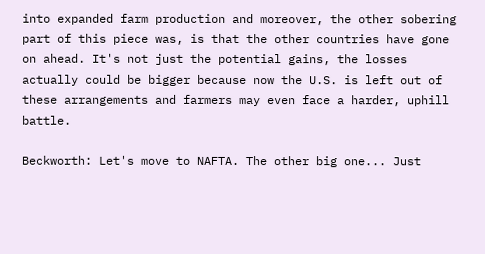into expanded farm production and moreover, the other sobering part of this piece was, is that the other countries have gone on ahead. It's not just the potential gains, the losses actually could be bigger because now the U.S. is left out of these arrangements and farmers may even face a harder, uphill battle.

Beckworth: Let's move to NAFTA. The other big one... Just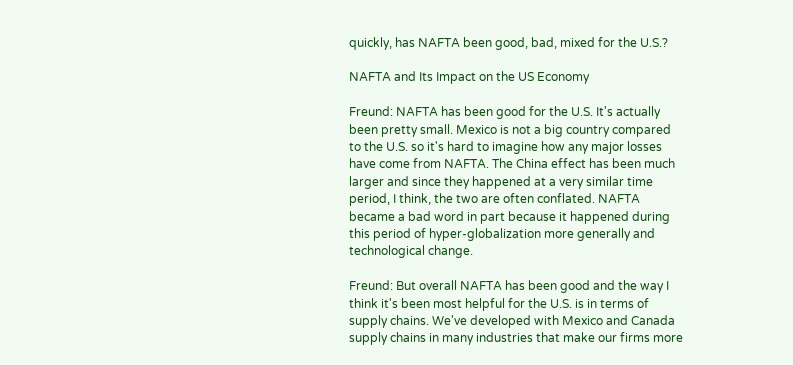quickly, has NAFTA been good, bad, mixed for the U.S.?

NAFTA and Its Impact on the US Economy

Freund: NAFTA has been good for the U.S. It's actually been pretty small. Mexico is not a big country compared to the U.S. so it's hard to imagine how any major losses have come from NAFTA. The China effect has been much larger and since they happened at a very similar time period, I think, the two are often conflated. NAFTA became a bad word in part because it happened during this period of hyper-globalization more generally and technological change.

Freund: But overall NAFTA has been good and the way I think it's been most helpful for the U.S. is in terms of supply chains. We've developed with Mexico and Canada supply chains in many industries that make our firms more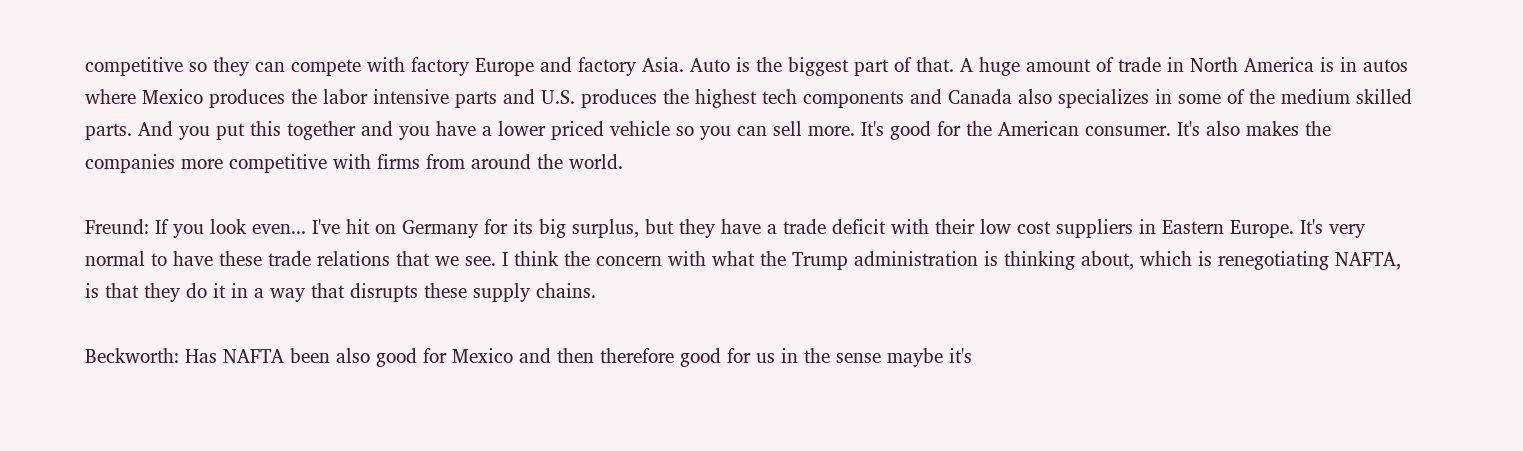competitive so they can compete with factory Europe and factory Asia. Auto is the biggest part of that. A huge amount of trade in North America is in autos where Mexico produces the labor intensive parts and U.S. produces the highest tech components and Canada also specializes in some of the medium skilled parts. And you put this together and you have a lower priced vehicle so you can sell more. It's good for the American consumer. It's also makes the companies more competitive with firms from around the world.

Freund: If you look even... I've hit on Germany for its big surplus, but they have a trade deficit with their low cost suppliers in Eastern Europe. It's very normal to have these trade relations that we see. I think the concern with what the Trump administration is thinking about, which is renegotiating NAFTA, is that they do it in a way that disrupts these supply chains.

Beckworth: Has NAFTA been also good for Mexico and then therefore good for us in the sense maybe it's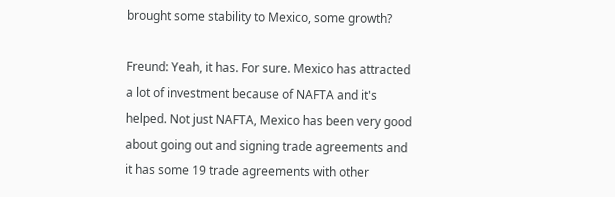brought some stability to Mexico, some growth?

Freund: Yeah, it has. For sure. Mexico has attracted a lot of investment because of NAFTA and it's helped. Not just NAFTA, Mexico has been very good about going out and signing trade agreements and it has some 19 trade agreements with other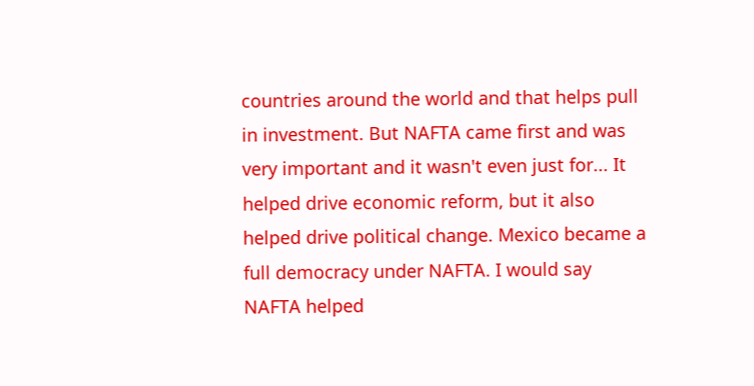countries around the world and that helps pull in investment. But NAFTA came first and was very important and it wasn't even just for... It helped drive economic reform, but it also helped drive political change. Mexico became a full democracy under NAFTA. I would say NAFTA helped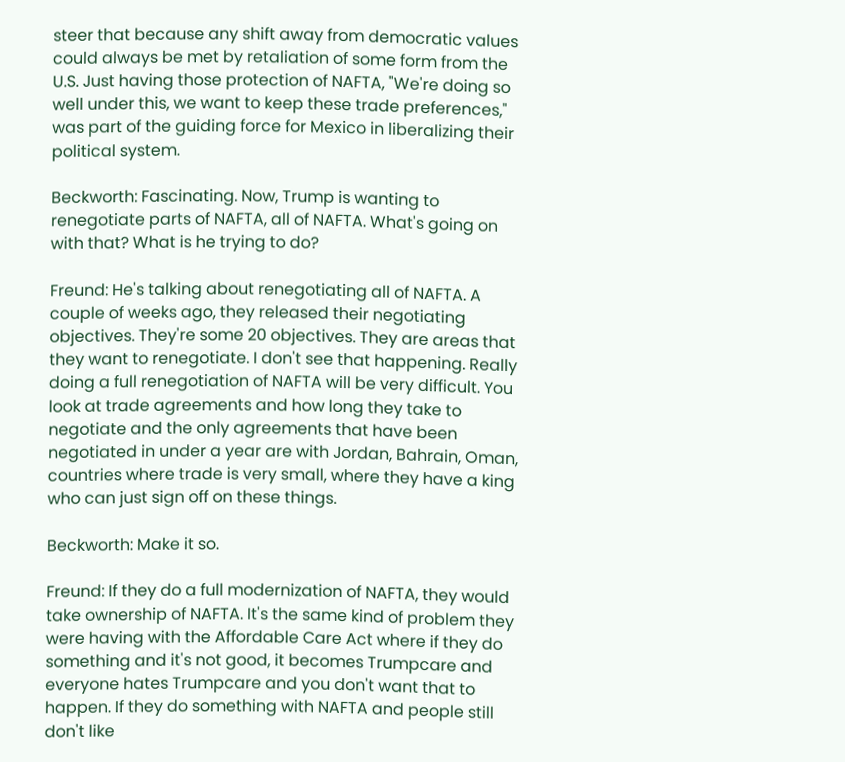steer that because any shift away from democratic values could always be met by retaliation of some form from the U.S. Just having those protection of NAFTA, "We're doing so well under this, we want to keep these trade preferences," was part of the guiding force for Mexico in liberalizing their political system.

Beckworth: Fascinating. Now, Trump is wanting to renegotiate parts of NAFTA, all of NAFTA. What's going on with that? What is he trying to do?

Freund: He's talking about renegotiating all of NAFTA. A couple of weeks ago, they released their negotiating objectives. They're some 20 objectives. They are areas that they want to renegotiate. I don't see that happening. Really doing a full renegotiation of NAFTA will be very difficult. You look at trade agreements and how long they take to negotiate and the only agreements that have been negotiated in under a year are with Jordan, Bahrain, Oman, countries where trade is very small, where they have a king who can just sign off on these things.

Beckworth: Make it so.

Freund: If they do a full modernization of NAFTA, they would take ownership of NAFTA. It's the same kind of problem they were having with the Affordable Care Act where if they do something and it's not good, it becomes Trumpcare and everyone hates Trumpcare and you don't want that to happen. If they do something with NAFTA and people still don't like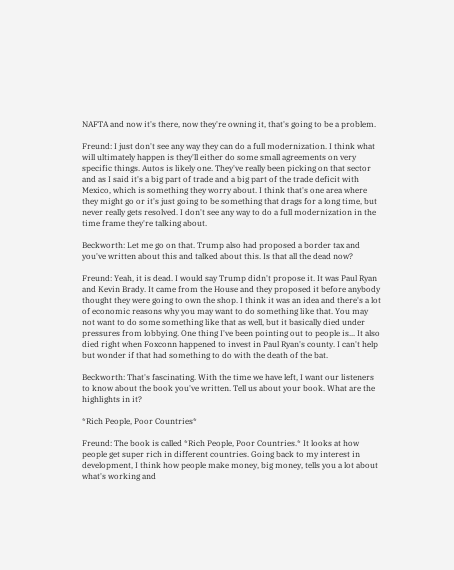NAFTA and now it's there, now they're owning it, that's going to be a problem.

Freund: I just don't see any way they can do a full modernization. I think what will ultimately happen is they'll either do some small agreements on very specific things. Autos is likely one. They've really been picking on that sector and as I said it's a big part of trade and a big part of the trade deficit with Mexico, which is something they worry about. I think that's one area where they might go or it's just going to be something that drags for a long time, but never really gets resolved. I don't see any way to do a full modernization in the time frame they're talking about.

Beckworth: Let me go on that. Trump also had proposed a border tax and you've written about this and talked about this. Is that all the dead now?

Freund: Yeah, it is dead. I would say Trump didn't propose it. It was Paul Ryan and Kevin Brady. It came from the House and they proposed it before anybody thought they were going to own the shop. I think it was an idea and there's a lot of economic reasons why you may want to do something like that. You may not want to do some something like that as well, but it basically died under pressures from lobbying. One thing I've been pointing out to people is... It also died right when Foxconn happened to invest in Paul Ryan's county. I can't help but wonder if that had something to do with the death of the bat.

Beckworth: That's fascinating. With the time we have left, I want our listeners to know about the book you've written. Tell us about your book. What are the highlights in it?

*Rich People, Poor Countries*

Freund: The book is called *Rich People, Poor Countries.* It looks at how people get super rich in different countries. Going back to my interest in development, I think how people make money, big money, tells you a lot about what's working and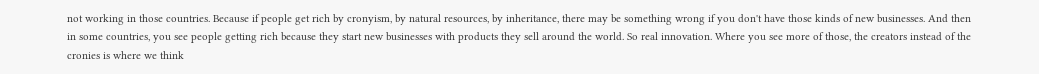not working in those countries. Because if people get rich by cronyism, by natural resources, by inheritance, there may be something wrong if you don't have those kinds of new businesses. And then in some countries, you see people getting rich because they start new businesses with products they sell around the world. So real innovation. Where you see more of those, the creators instead of the cronies is where we think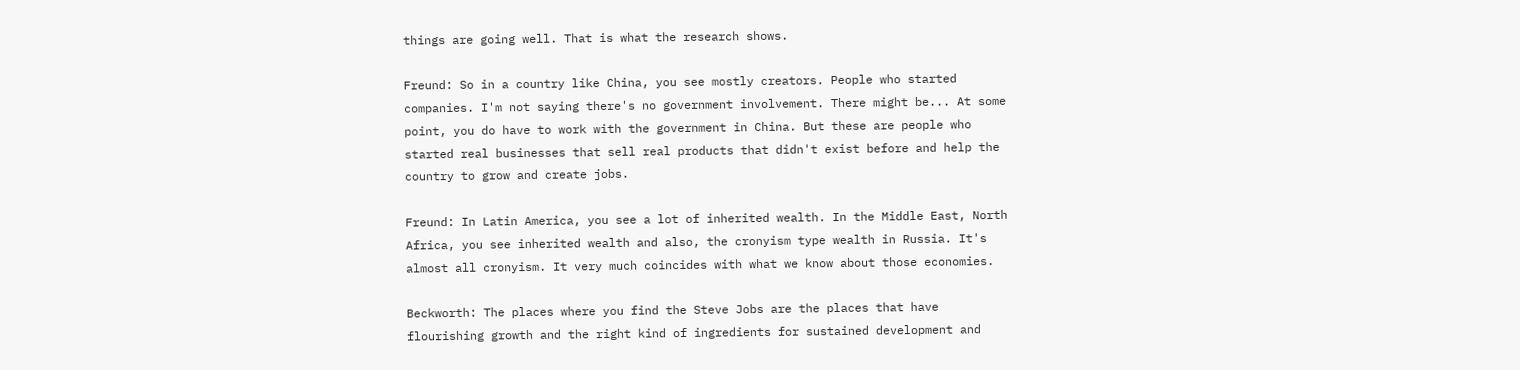things are going well. That is what the research shows.

Freund: So in a country like China, you see mostly creators. People who started companies. I'm not saying there's no government involvement. There might be... At some point, you do have to work with the government in China. But these are people who started real businesses that sell real products that didn't exist before and help the country to grow and create jobs.

Freund: In Latin America, you see a lot of inherited wealth. In the Middle East, North Africa, you see inherited wealth and also, the cronyism type wealth in Russia. It's almost all cronyism. It very much coincides with what we know about those economies.

Beckworth: The places where you find the Steve Jobs are the places that have flourishing growth and the right kind of ingredients for sustained development and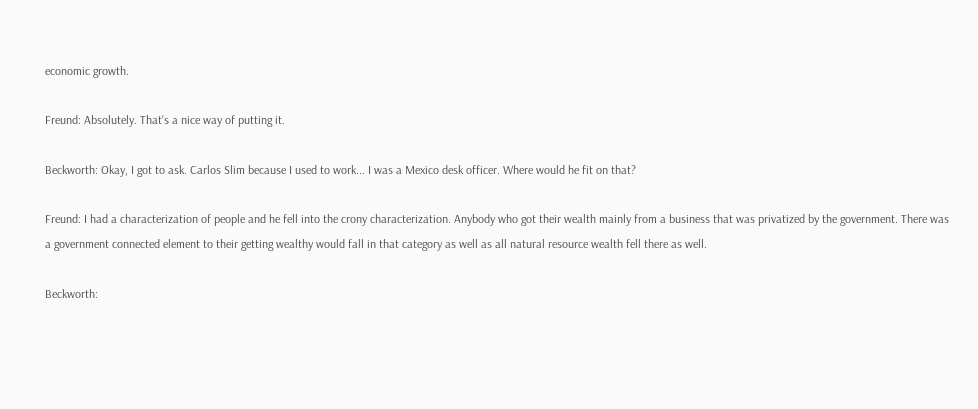economic growth.

Freund: Absolutely. That's a nice way of putting it.

Beckworth: Okay, I got to ask. Carlos Slim because I used to work... I was a Mexico desk officer. Where would he fit on that?

Freund: I had a characterization of people and he fell into the crony characterization. Anybody who got their wealth mainly from a business that was privatized by the government. There was a government connected element to their getting wealthy would fall in that category as well as all natural resource wealth fell there as well.

Beckworth: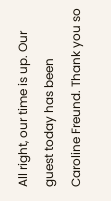All right, our time is up. Our guest today has been Caroline Freund. Thank you so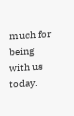much for being with us today.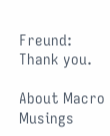Freund: Thank you.

About Macro Musings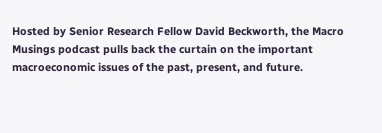Hosted by Senior Research Fellow David Beckworth, the Macro Musings podcast pulls back the curtain on the important macroeconomic issues of the past, present, and future.